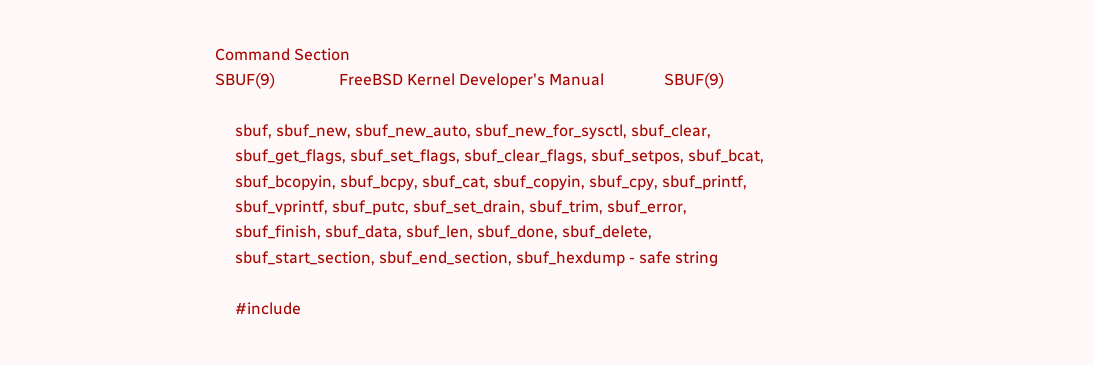Command Section
SBUF(9)                FreeBSD Kernel Developer's Manual               SBUF(9)

     sbuf, sbuf_new, sbuf_new_auto, sbuf_new_for_sysctl, sbuf_clear,
     sbuf_get_flags, sbuf_set_flags, sbuf_clear_flags, sbuf_setpos, sbuf_bcat,
     sbuf_bcopyin, sbuf_bcpy, sbuf_cat, sbuf_copyin, sbuf_cpy, sbuf_printf,
     sbuf_vprintf, sbuf_putc, sbuf_set_drain, sbuf_trim, sbuf_error,
     sbuf_finish, sbuf_data, sbuf_len, sbuf_done, sbuf_delete,
     sbuf_start_section, sbuf_end_section, sbuf_hexdump - safe string

     #include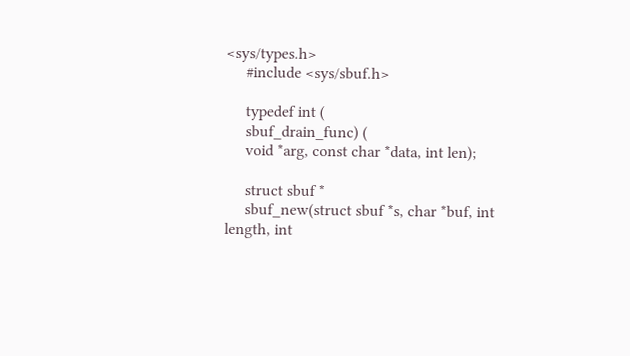<sys/types.h>
     #include <sys/sbuf.h>

     typedef int (
     sbuf_drain_func) (
     void *arg, const char *data, int len);

     struct sbuf *
     sbuf_new(struct sbuf *s, char *buf, int length, int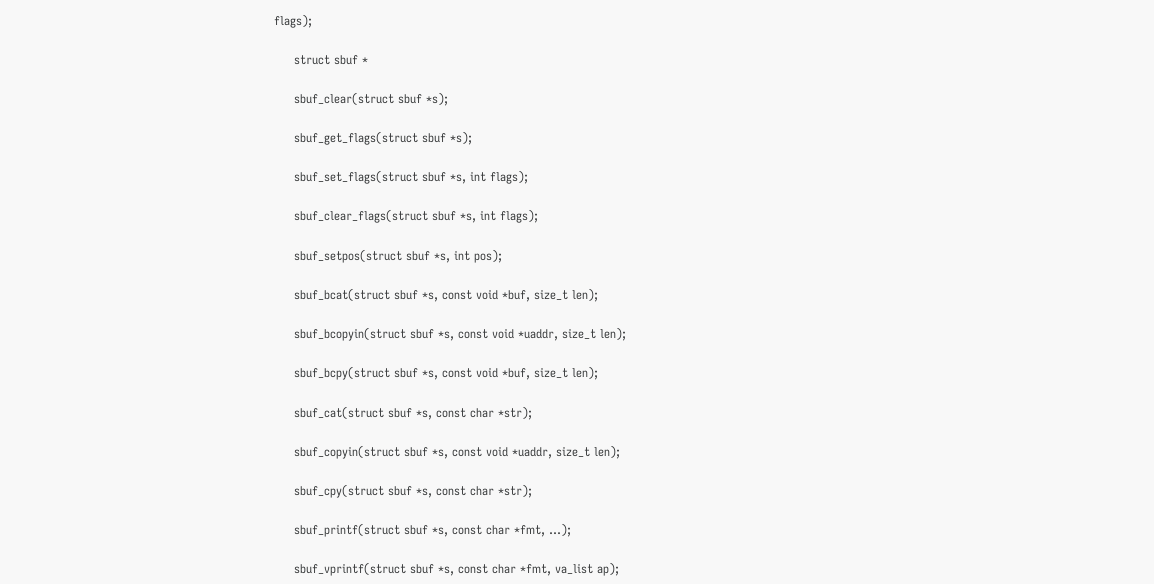flags);

     struct sbuf *

     sbuf_clear(struct sbuf *s);

     sbuf_get_flags(struct sbuf *s);

     sbuf_set_flags(struct sbuf *s, int flags);

     sbuf_clear_flags(struct sbuf *s, int flags);

     sbuf_setpos(struct sbuf *s, int pos);

     sbuf_bcat(struct sbuf *s, const void *buf, size_t len);

     sbuf_bcopyin(struct sbuf *s, const void *uaddr, size_t len);

     sbuf_bcpy(struct sbuf *s, const void *buf, size_t len);

     sbuf_cat(struct sbuf *s, const char *str);

     sbuf_copyin(struct sbuf *s, const void *uaddr, size_t len);

     sbuf_cpy(struct sbuf *s, const char *str);

     sbuf_printf(struct sbuf *s, const char *fmt, ...);

     sbuf_vprintf(struct sbuf *s, const char *fmt, va_list ap);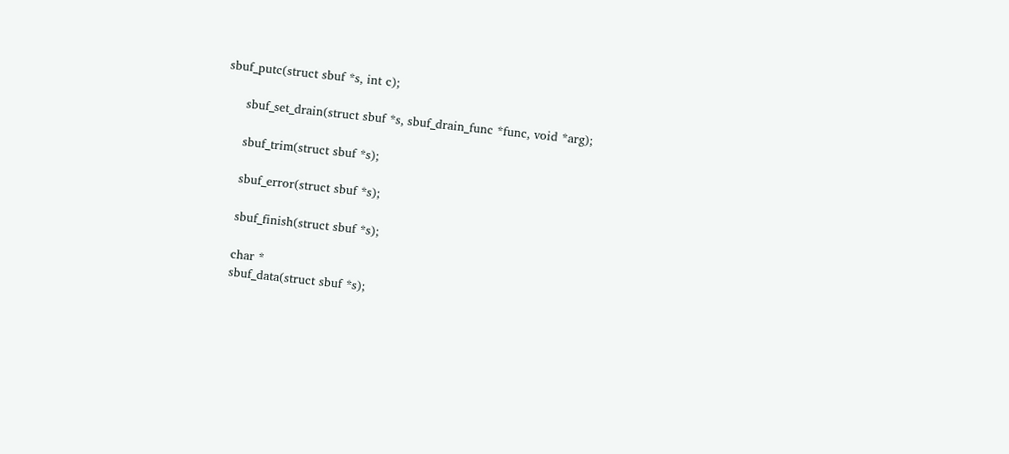sbuf_putc(struct sbuf *s, int c);

     sbuf_set_drain(struct sbuf *s, sbuf_drain_func *func, void *arg);

     sbuf_trim(struct sbuf *s);

     sbuf_error(struct sbuf *s);

     sbuf_finish(struct sbuf *s);

     char *
     sbuf_data(struct sbuf *s);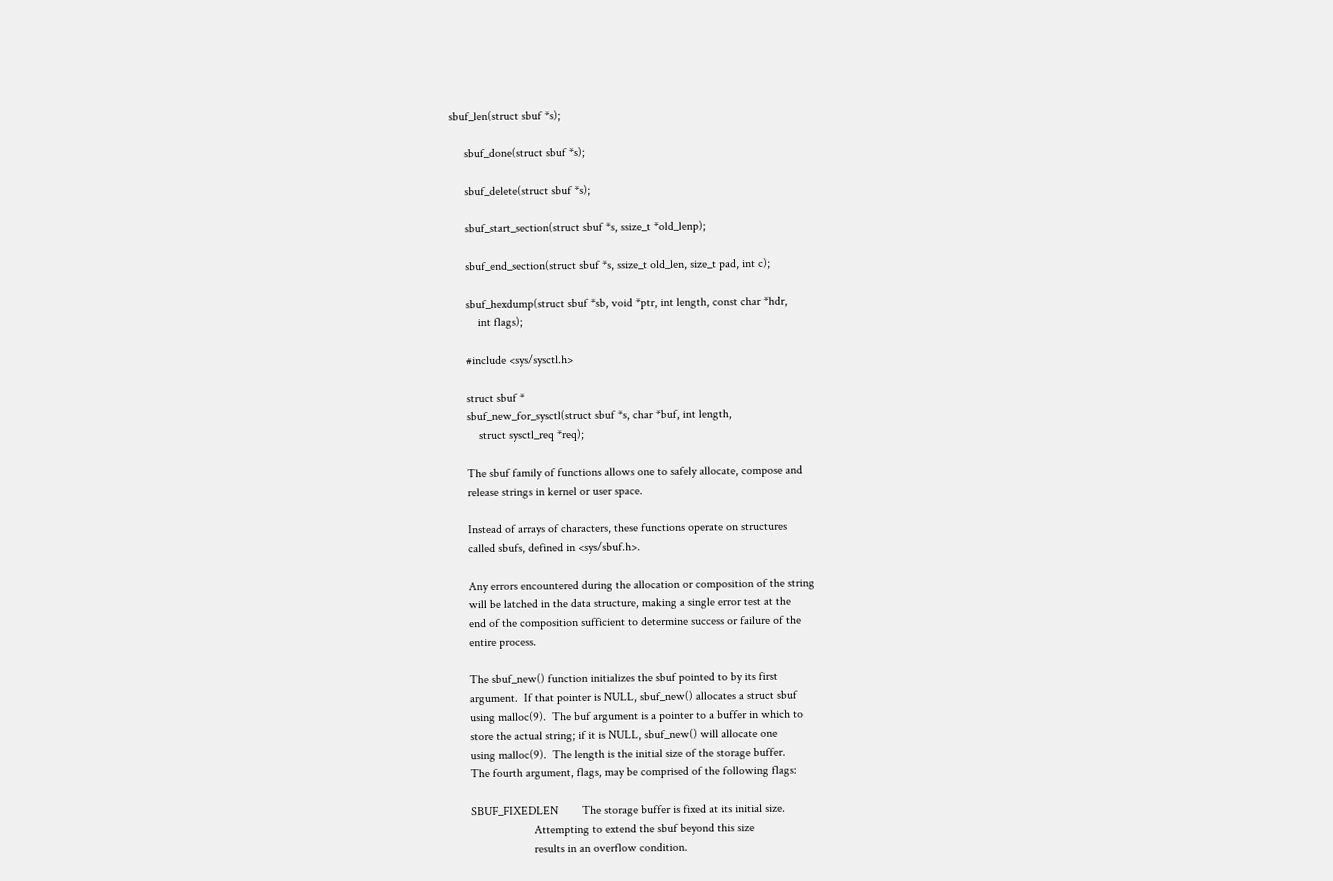sbuf_len(struct sbuf *s);

     sbuf_done(struct sbuf *s);

     sbuf_delete(struct sbuf *s);

     sbuf_start_section(struct sbuf *s, ssize_t *old_lenp);

     sbuf_end_section(struct sbuf *s, ssize_t old_len, size_t pad, int c);

     sbuf_hexdump(struct sbuf *sb, void *ptr, int length, const char *hdr,
         int flags);

     #include <sys/sysctl.h>

     struct sbuf *
     sbuf_new_for_sysctl(struct sbuf *s, char *buf, int length,
         struct sysctl_req *req);

     The sbuf family of functions allows one to safely allocate, compose and
     release strings in kernel or user space.

     Instead of arrays of characters, these functions operate on structures
     called sbufs, defined in <sys/sbuf.h>.

     Any errors encountered during the allocation or composition of the string
     will be latched in the data structure, making a single error test at the
     end of the composition sufficient to determine success or failure of the
     entire process.

     The sbuf_new() function initializes the sbuf pointed to by its first
     argument.  If that pointer is NULL, sbuf_new() allocates a struct sbuf
     using malloc(9).  The buf argument is a pointer to a buffer in which to
     store the actual string; if it is NULL, sbuf_new() will allocate one
     using malloc(9).  The length is the initial size of the storage buffer.
     The fourth argument, flags, may be comprised of the following flags:

     SBUF_FIXEDLEN        The storage buffer is fixed at its initial size.
                          Attempting to extend the sbuf beyond this size
                          results in an overflow condition.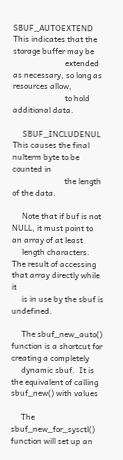SBUF_AUTOEXTEND      This indicates that the storage buffer may be
                          extended as necessary, so long as resources allow,
                          to hold additional data.

     SBUF_INCLUDENUL      This causes the final nulterm byte to be counted in
                          the length of the data.

     Note that if buf is not NULL, it must point to an array of at least
     length characters.  The result of accessing that array directly while it
     is in use by the sbuf is undefined.

     The sbuf_new_auto() function is a shortcut for creating a completely
     dynamic sbuf.  It is the equivalent of calling sbuf_new() with values

     The sbuf_new_for_sysctl() function will set up an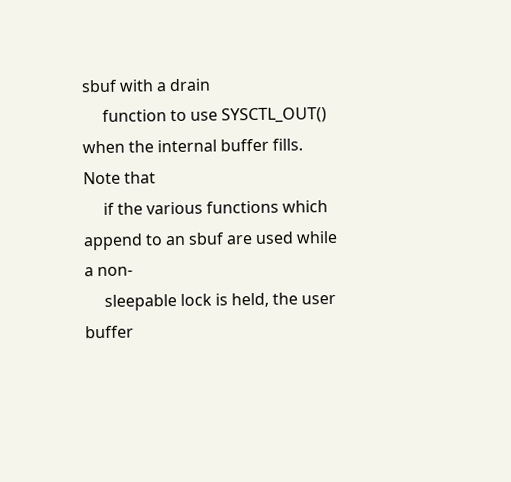sbuf with a drain
     function to use SYSCTL_OUT() when the internal buffer fills.  Note that
     if the various functions which append to an sbuf are used while a non-
     sleepable lock is held, the user buffer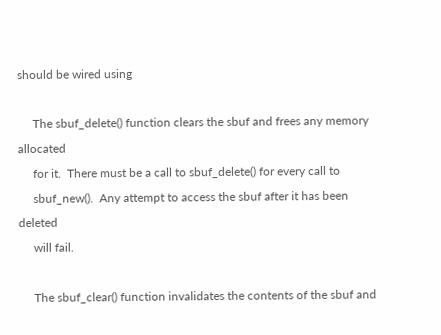should be wired using

     The sbuf_delete() function clears the sbuf and frees any memory allocated
     for it.  There must be a call to sbuf_delete() for every call to
     sbuf_new().  Any attempt to access the sbuf after it has been deleted
     will fail.

     The sbuf_clear() function invalidates the contents of the sbuf and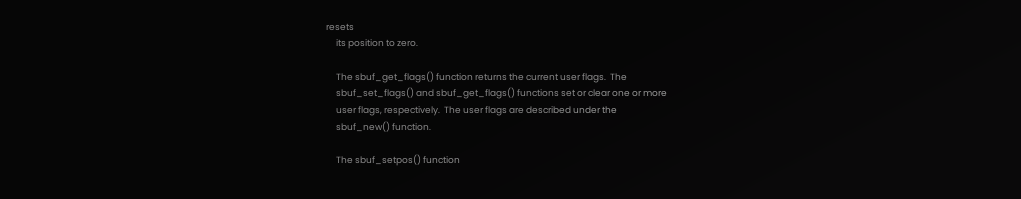resets
     its position to zero.

     The sbuf_get_flags() function returns the current user flags.  The
     sbuf_set_flags() and sbuf_get_flags() functions set or clear one or more
     user flags, respectively.  The user flags are described under the
     sbuf_new() function.

     The sbuf_setpos() function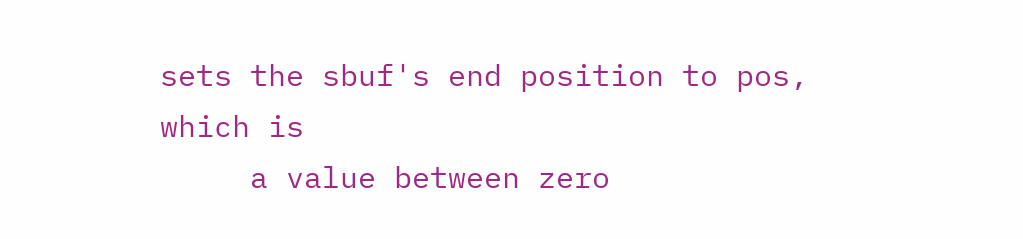sets the sbuf's end position to pos, which is
     a value between zero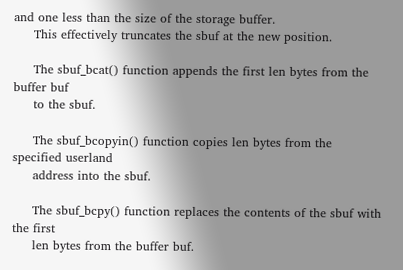and one less than the size of the storage buffer.
     This effectively truncates the sbuf at the new position.

     The sbuf_bcat() function appends the first len bytes from the buffer buf
     to the sbuf.

     The sbuf_bcopyin() function copies len bytes from the specified userland
     address into the sbuf.

     The sbuf_bcpy() function replaces the contents of the sbuf with the first
     len bytes from the buffer buf.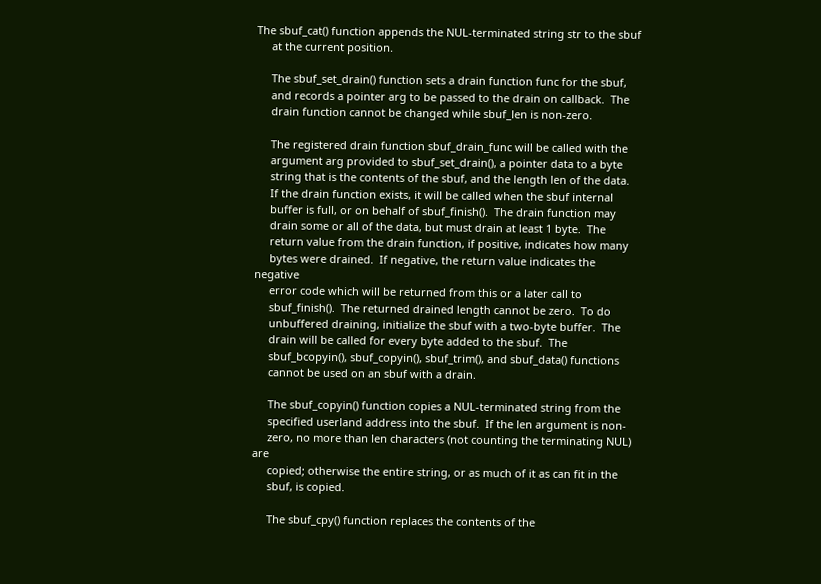The sbuf_cat() function appends the NUL-terminated string str to the sbuf
     at the current position.

     The sbuf_set_drain() function sets a drain function func for the sbuf,
     and records a pointer arg to be passed to the drain on callback.  The
     drain function cannot be changed while sbuf_len is non-zero.

     The registered drain function sbuf_drain_func will be called with the
     argument arg provided to sbuf_set_drain(), a pointer data to a byte
     string that is the contents of the sbuf, and the length len of the data.
     If the drain function exists, it will be called when the sbuf internal
     buffer is full, or on behalf of sbuf_finish().  The drain function may
     drain some or all of the data, but must drain at least 1 byte.  The
     return value from the drain function, if positive, indicates how many
     bytes were drained.  If negative, the return value indicates the negative
     error code which will be returned from this or a later call to
     sbuf_finish().  The returned drained length cannot be zero.  To do
     unbuffered draining, initialize the sbuf with a two-byte buffer.  The
     drain will be called for every byte added to the sbuf.  The
     sbuf_bcopyin(), sbuf_copyin(), sbuf_trim(), and sbuf_data() functions
     cannot be used on an sbuf with a drain.

     The sbuf_copyin() function copies a NUL-terminated string from the
     specified userland address into the sbuf.  If the len argument is non-
     zero, no more than len characters (not counting the terminating NUL) are
     copied; otherwise the entire string, or as much of it as can fit in the
     sbuf, is copied.

     The sbuf_cpy() function replaces the contents of the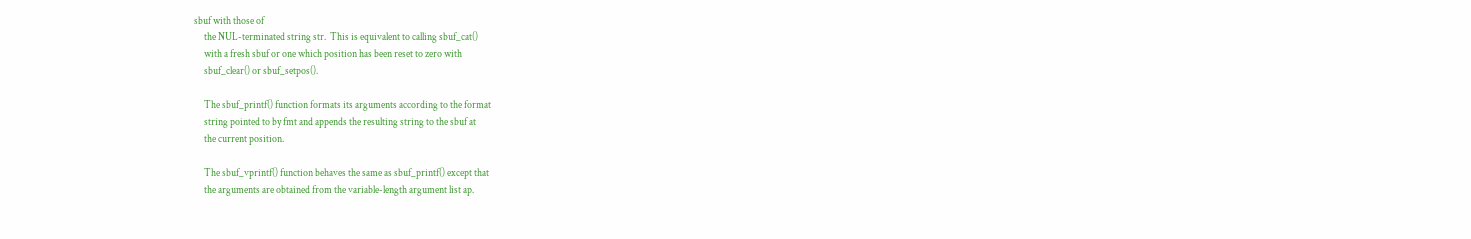sbuf with those of
     the NUL-terminated string str.  This is equivalent to calling sbuf_cat()
     with a fresh sbuf or one which position has been reset to zero with
     sbuf_clear() or sbuf_setpos().

     The sbuf_printf() function formats its arguments according to the format
     string pointed to by fmt and appends the resulting string to the sbuf at
     the current position.

     The sbuf_vprintf() function behaves the same as sbuf_printf() except that
     the arguments are obtained from the variable-length argument list ap.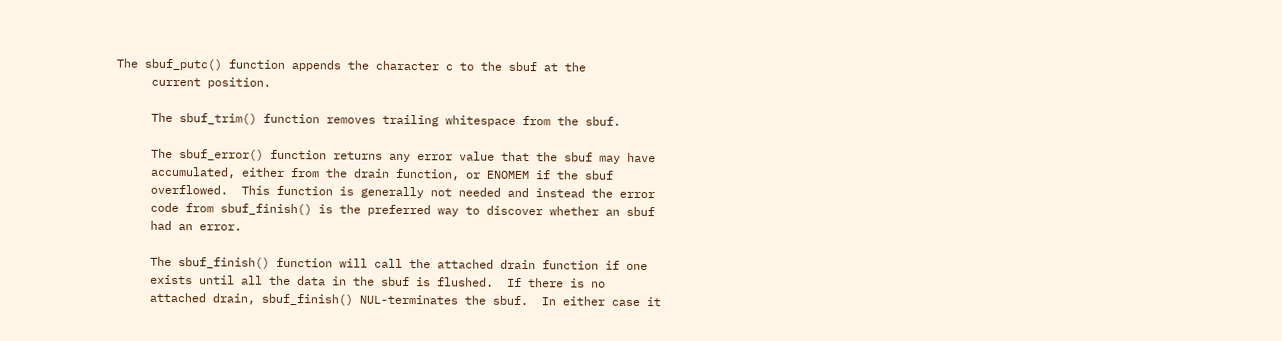The sbuf_putc() function appends the character c to the sbuf at the
     current position.

     The sbuf_trim() function removes trailing whitespace from the sbuf.

     The sbuf_error() function returns any error value that the sbuf may have
     accumulated, either from the drain function, or ENOMEM if the sbuf
     overflowed.  This function is generally not needed and instead the error
     code from sbuf_finish() is the preferred way to discover whether an sbuf
     had an error.

     The sbuf_finish() function will call the attached drain function if one
     exists until all the data in the sbuf is flushed.  If there is no
     attached drain, sbuf_finish() NUL-terminates the sbuf.  In either case it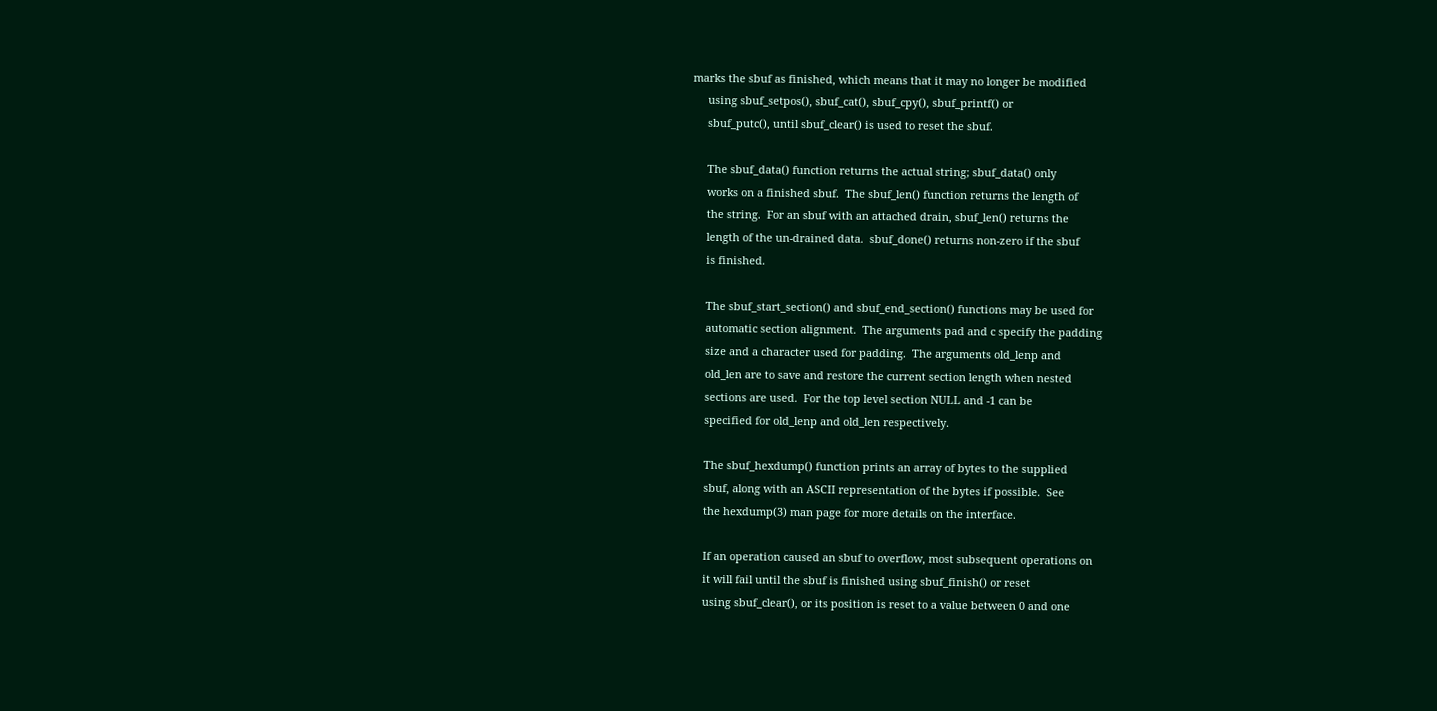marks the sbuf as finished, which means that it may no longer be modified
     using sbuf_setpos(), sbuf_cat(), sbuf_cpy(), sbuf_printf() or
     sbuf_putc(), until sbuf_clear() is used to reset the sbuf.

     The sbuf_data() function returns the actual string; sbuf_data() only
     works on a finished sbuf.  The sbuf_len() function returns the length of
     the string.  For an sbuf with an attached drain, sbuf_len() returns the
     length of the un-drained data.  sbuf_done() returns non-zero if the sbuf
     is finished.

     The sbuf_start_section() and sbuf_end_section() functions may be used for
     automatic section alignment.  The arguments pad and c specify the padding
     size and a character used for padding.  The arguments old_lenp and
     old_len are to save and restore the current section length when nested
     sections are used.  For the top level section NULL and -1 can be
     specified for old_lenp and old_len respectively.

     The sbuf_hexdump() function prints an array of bytes to the supplied
     sbuf, along with an ASCII representation of the bytes if possible.  See
     the hexdump(3) man page for more details on the interface.

     If an operation caused an sbuf to overflow, most subsequent operations on
     it will fail until the sbuf is finished using sbuf_finish() or reset
     using sbuf_clear(), or its position is reset to a value between 0 and one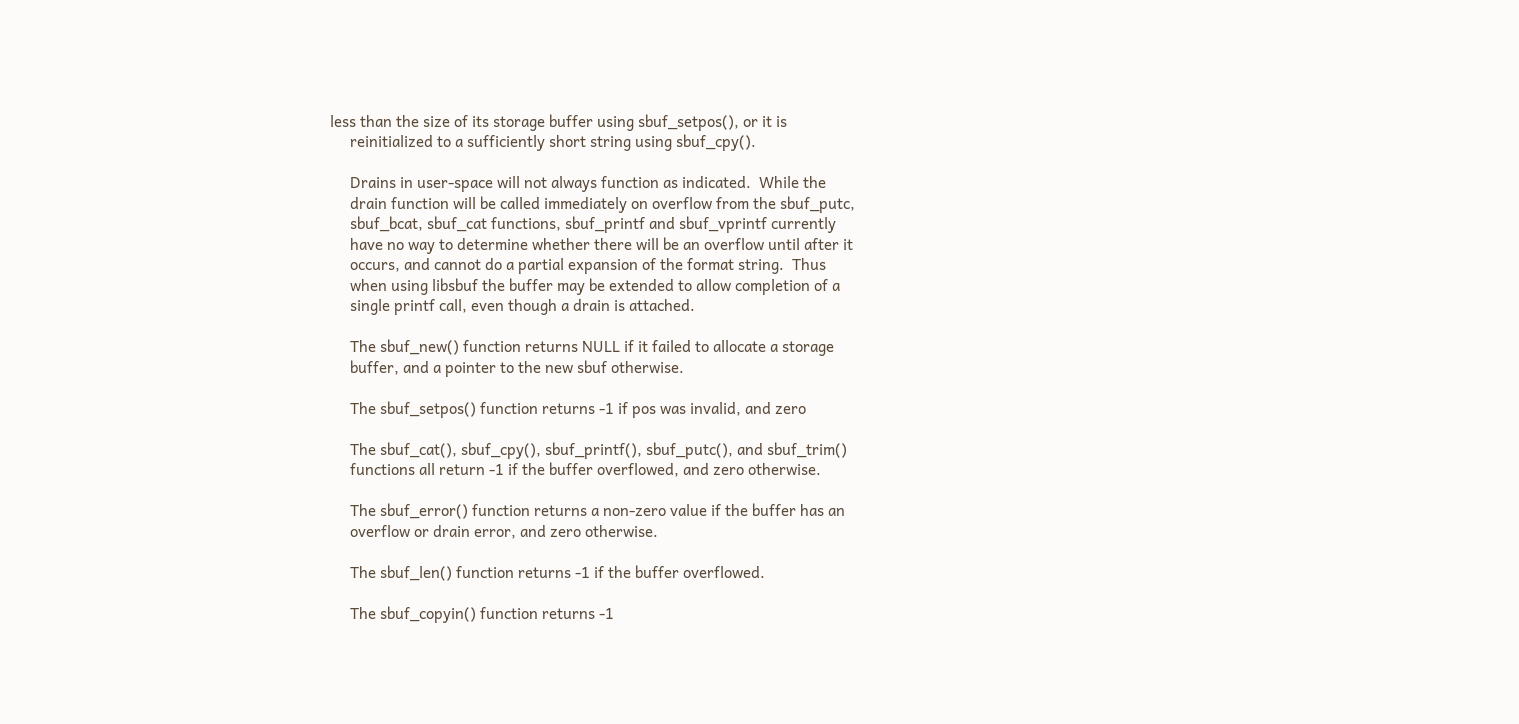less than the size of its storage buffer using sbuf_setpos(), or it is
     reinitialized to a sufficiently short string using sbuf_cpy().

     Drains in user-space will not always function as indicated.  While the
     drain function will be called immediately on overflow from the sbuf_putc,
     sbuf_bcat, sbuf_cat functions, sbuf_printf and sbuf_vprintf currently
     have no way to determine whether there will be an overflow until after it
     occurs, and cannot do a partial expansion of the format string.  Thus
     when using libsbuf the buffer may be extended to allow completion of a
     single printf call, even though a drain is attached.

     The sbuf_new() function returns NULL if it failed to allocate a storage
     buffer, and a pointer to the new sbuf otherwise.

     The sbuf_setpos() function returns -1 if pos was invalid, and zero

     The sbuf_cat(), sbuf_cpy(), sbuf_printf(), sbuf_putc(), and sbuf_trim()
     functions all return -1 if the buffer overflowed, and zero otherwise.

     The sbuf_error() function returns a non-zero value if the buffer has an
     overflow or drain error, and zero otherwise.

     The sbuf_len() function returns -1 if the buffer overflowed.

     The sbuf_copyin() function returns -1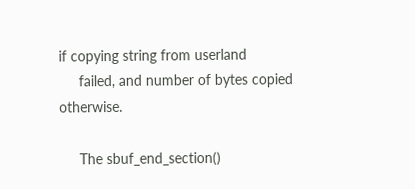if copying string from userland
     failed, and number of bytes copied otherwise.

     The sbuf_end_section()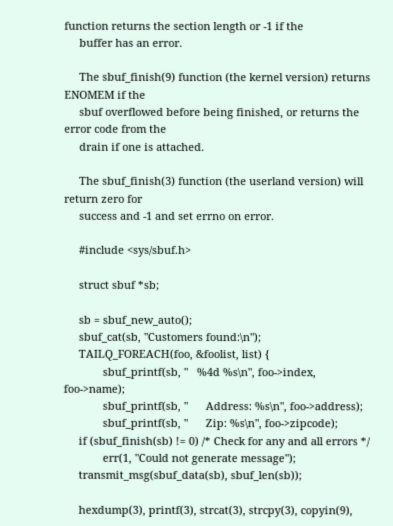function returns the section length or -1 if the
     buffer has an error.

     The sbuf_finish(9) function (the kernel version) returns ENOMEM if the
     sbuf overflowed before being finished, or returns the error code from the
     drain if one is attached.

     The sbuf_finish(3) function (the userland version) will return zero for
     success and -1 and set errno on error.

     #include <sys/sbuf.h>

     struct sbuf *sb;

     sb = sbuf_new_auto();
     sbuf_cat(sb, "Customers found:\n");
     TAILQ_FOREACH(foo, &foolist, list) {
             sbuf_printf(sb, "   %4d %s\n", foo->index, foo->name);
             sbuf_printf(sb, "      Address: %s\n", foo->address);
             sbuf_printf(sb, "      Zip: %s\n", foo->zipcode);
     if (sbuf_finish(sb) != 0) /* Check for any and all errors */
             err(1, "Could not generate message");
     transmit_msg(sbuf_data(sb), sbuf_len(sb));

     hexdump(3), printf(3), strcat(3), strcpy(3), copyin(9),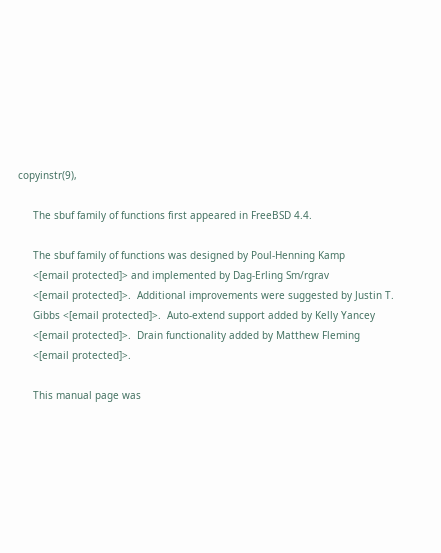copyinstr(9),

     The sbuf family of functions first appeared in FreeBSD 4.4.

     The sbuf family of functions was designed by Poul-Henning Kamp
     <[email protected]> and implemented by Dag-Erling Sm/rgrav
     <[email protected]>.  Additional improvements were suggested by Justin T.
     Gibbs <[email protected]>.  Auto-extend support added by Kelly Yancey
     <[email protected]>.  Drain functionality added by Matthew Fleming
     <[email protected]>.

     This manual page was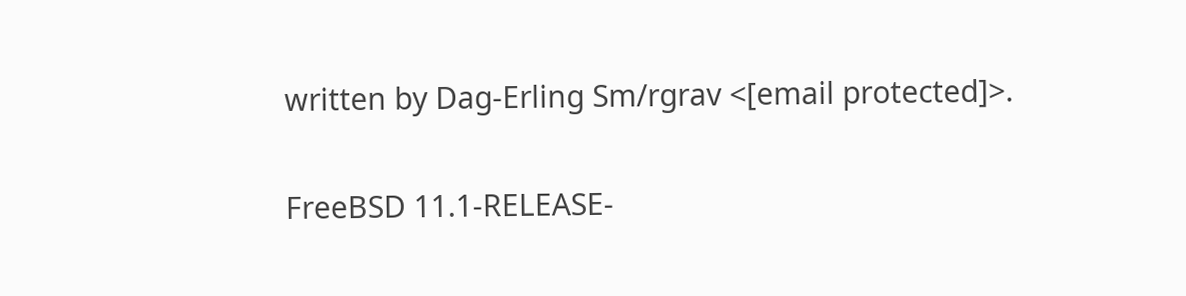written by Dag-Erling Sm/rgrav <[email protected]>.

FreeBSD 11.1-RELEASE-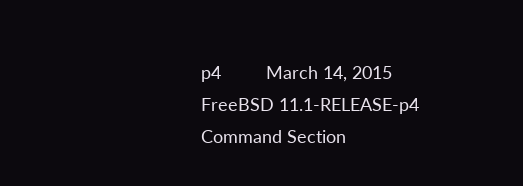p4         March 14, 2015         FreeBSD 11.1-RELEASE-p4
Command Section